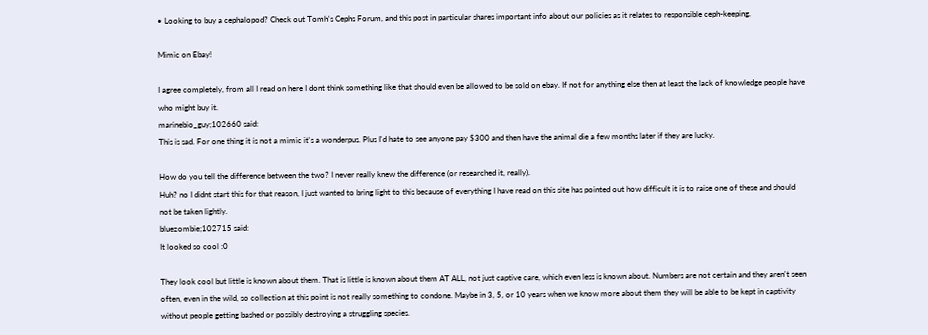• Looking to buy a cephalopod? Check out Tomh's Cephs Forum, and this post in particular shares important info about our policies as it relates to responsible ceph-keeping.

Mimic on Ebay!

I agree completely, from all I read on here I dont think something like that should even be allowed to be sold on ebay. If not for anything else then at least the lack of knowledge people have who might buy it.
marinebio_guy;102660 said:
This is sad. For one thing it is not a mimic it's a wonderpus. Plus I'd hate to see anyone pay $300 and then have the animal die a few months later if they are lucky.

How do you tell the difference between the two? I never really knew the difference (or researched it, really).
Huh? no I didnt start this for that reason, I just wanted to bring light to this because of everything I have read on this site has pointed out how difficult it is to raise one of these and should not be taken lightly.
bluezombie;102715 said:
It looked so cool :0

They look cool but little is known about them. That is little is known about them AT ALL, not just captive care, which even less is known about. Numbers are not certain and they aren't seen often, even in the wild, so collection at this point is not really something to condone. Maybe in 3, 5, or 10 years when we know more about them they will be able to be kept in captivity without people getting bashed or possibly destroying a struggling species.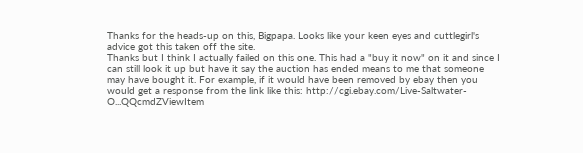Thanks for the heads-up on this, Bigpapa. Looks like your keen eyes and cuttlegirl's advice got this taken off the site.
Thanks but I think I actually failed on this one. This had a "buy it now" on it and since I can still look it up but have it say the auction has ended means to me that someone may have bought it. For example, if it would have been removed by ebay then you would get a response from the link like this: http://cgi.ebay.com/Live-Saltwater-O...QQcmdZViewItem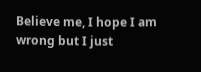Believe me, I hope I am wrong but I just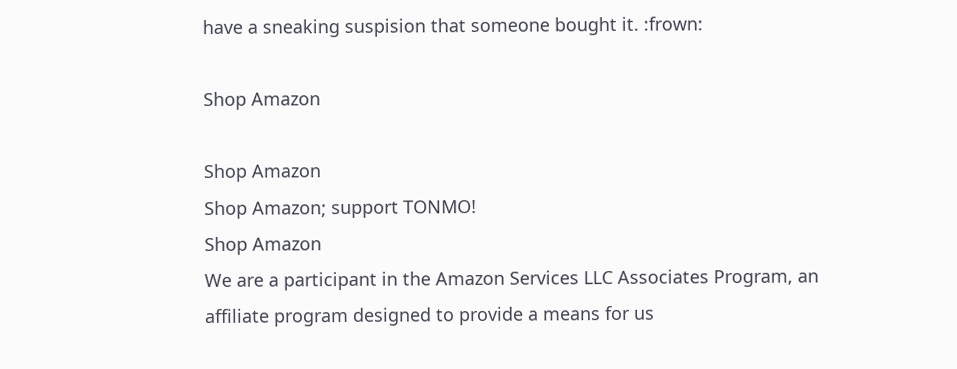have a sneaking suspision that someone bought it. :frown:

Shop Amazon

Shop Amazon
Shop Amazon; support TONMO!
Shop Amazon
We are a participant in the Amazon Services LLC Associates Program, an affiliate program designed to provide a means for us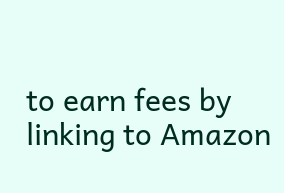to earn fees by linking to Amazon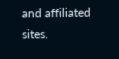and affiliated sites.